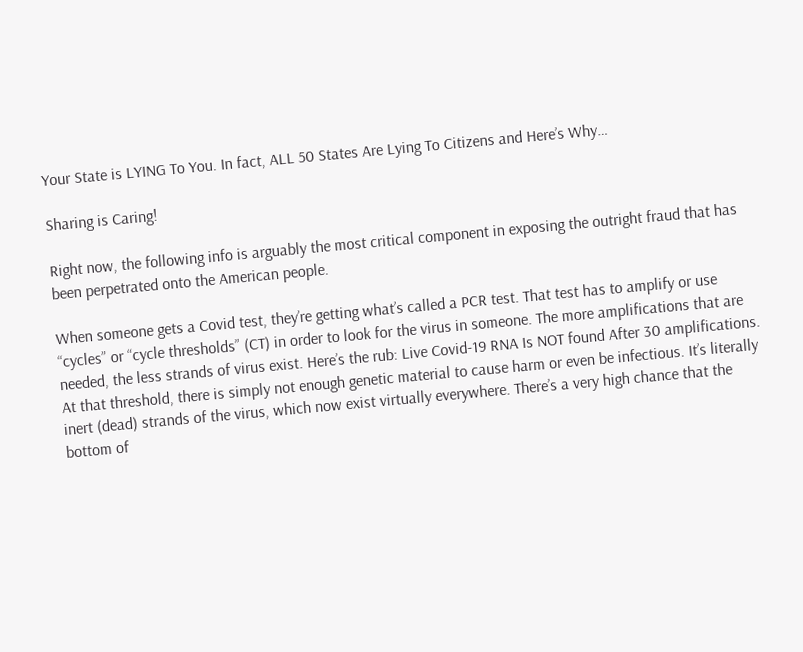Your State is LYING To You. In fact, ALL 50 States Are Lying To Citizens and Here’s Why…

Sharing is Caring!

Right now, the following info is arguably the most critical component in exposing the outright fraud that has been perpetrated onto the American people.

When someone gets a Covid test, they’re getting what’s called a PCR test. That test has to amplify or use “cycles” or “cycle thresholds” (CT) in order to look for the virus in someone. The more amplifications that are needed, the less strands of virus exist. Here’s the rub: Live Covid-19 RNA Is NOT found After 30 amplifications. At that threshold, there is simply not enough genetic material to cause harm or even be infectious. It’s literally inert (dead) strands of the virus, which now exist virtually everywhere. There’s a very high chance that the bottom of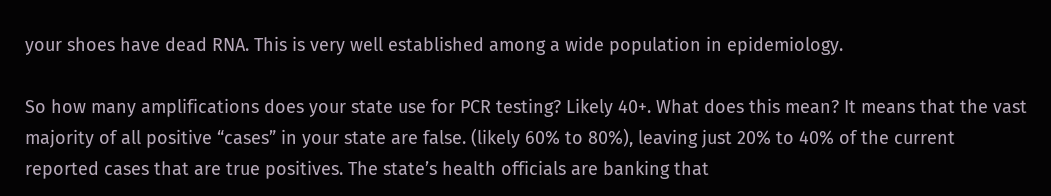your shoes have dead RNA. This is very well established among a wide population in epidemiology.

So how many amplifications does your state use for PCR testing? Likely 40+. What does this mean? It means that the vast majority of all positive “cases” in your state are false. (likely 60% to 80%), leaving just 20% to 40% of the current reported cases that are true positives. The state’s health officials are banking that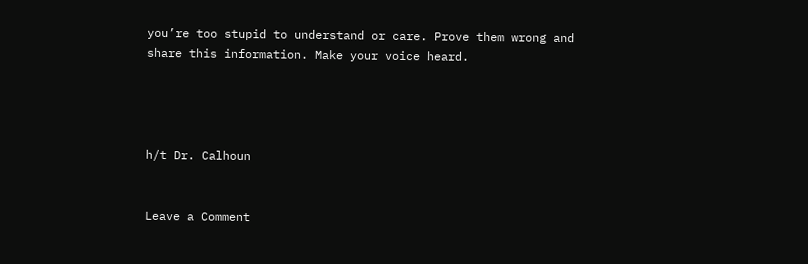you’re too stupid to understand or care. Prove them wrong and share this information. Make your voice heard.




h/t Dr. Calhoun


Leave a Comment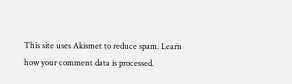This site uses Akismet to reduce spam. Learn how your comment data is processed.